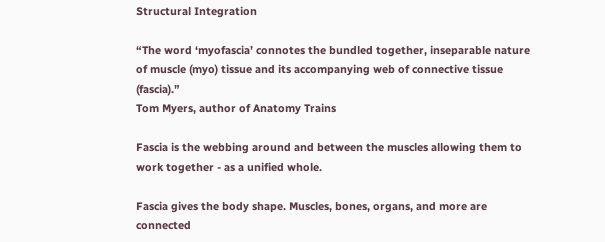Structural Integration

“The word ‘myofascia’ connotes the bundled together, inseparable nature of muscle (myo) tissue and its accompanying web of connective tissue (fascia).”
Tom Myers, author of Anatomy Trains

Fascia is the webbing around and between the muscles allowing them to work together ‐ as a unified whole.

Fascia gives the body shape. Muscles, bones, organs, and more are connected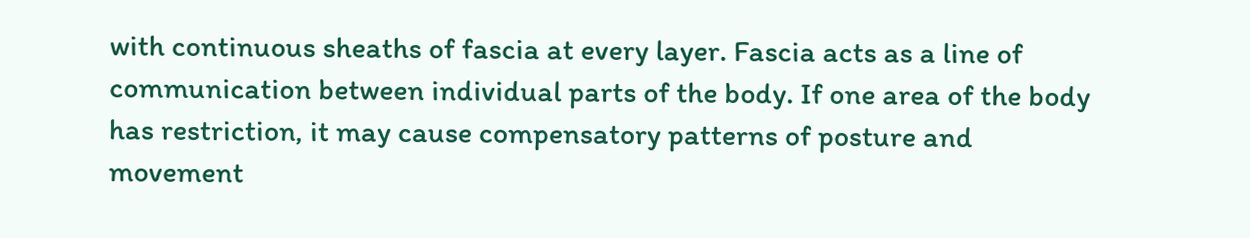with continuous sheaths of fascia at every layer. Fascia acts as a line of communication between individual parts of the body. If one area of the body has restriction, it may cause compensatory patterns of posture and movement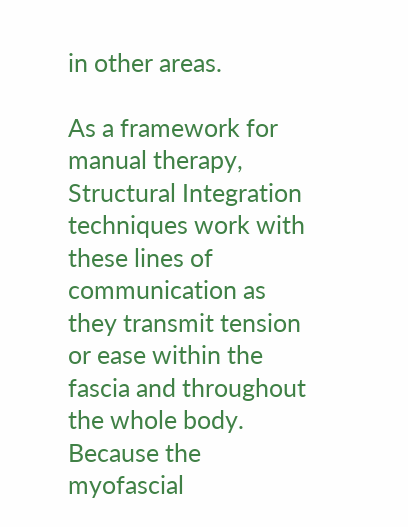in other areas.

As a framework for manual therapy, Structural Integration techniques work with these lines of communication as they transmit tension or ease within the fascia and throughout the whole body. Because the myofascial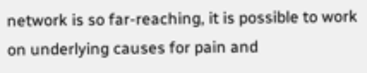network is so far‐reaching, it is possible to work on underlying causes for pain and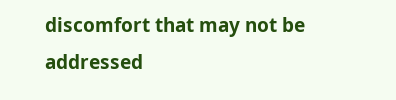discomfort that may not be addressed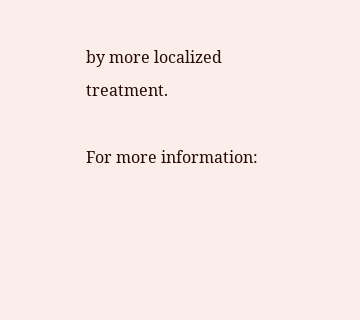by more localized treatment.

For more information: